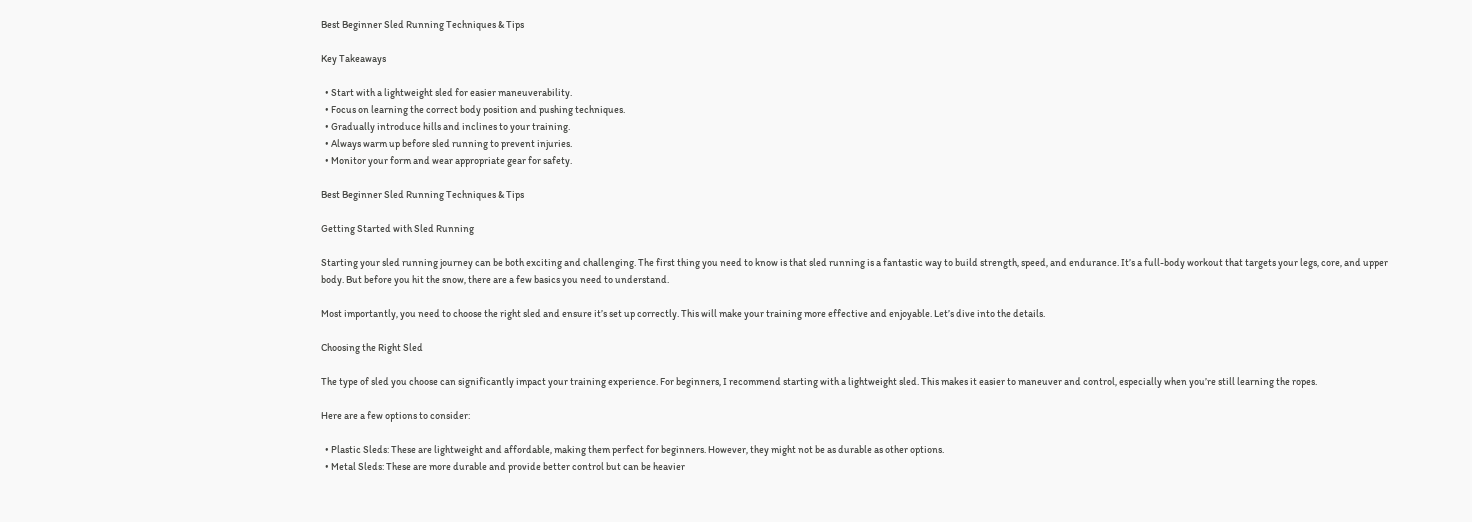Best Beginner Sled Running Techniques & Tips

Key Takeaways

  • Start with a lightweight sled for easier maneuverability.
  • Focus on learning the correct body position and pushing techniques.
  • Gradually introduce hills and inclines to your training.
  • Always warm up before sled running to prevent injuries.
  • Monitor your form and wear appropriate gear for safety.

Best Beginner Sled Running Techniques & Tips

Getting Started with Sled Running

Starting your sled running journey can be both exciting and challenging. The first thing you need to know is that sled running is a fantastic way to build strength, speed, and endurance. It’s a full-body workout that targets your legs, core, and upper body. But before you hit the snow, there are a few basics you need to understand.

Most importantly, you need to choose the right sled and ensure it’s set up correctly. This will make your training more effective and enjoyable. Let’s dive into the details.

Choosing the Right Sled

The type of sled you choose can significantly impact your training experience. For beginners, I recommend starting with a lightweight sled. This makes it easier to maneuver and control, especially when you’re still learning the ropes.

Here are a few options to consider:

  • Plastic Sleds: These are lightweight and affordable, making them perfect for beginners. However, they might not be as durable as other options.
  • Metal Sleds: These are more durable and provide better control but can be heavier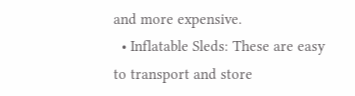and more expensive.
  • Inflatable Sleds: These are easy to transport and store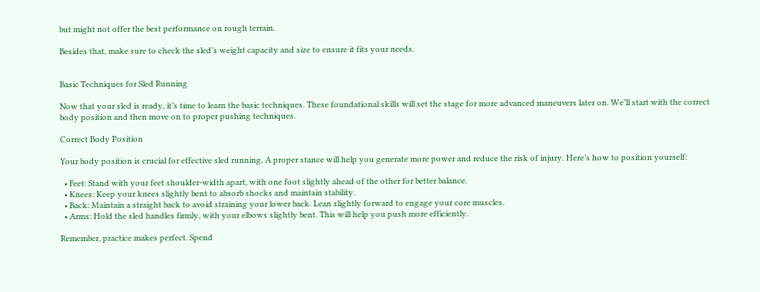but might not offer the best performance on rough terrain.

Besides that, make sure to check the sled’s weight capacity and size to ensure it fits your needs.


Basic Techniques for Sled Running

Now that your sled is ready, it’s time to learn the basic techniques. These foundational skills will set the stage for more advanced maneuvers later on. We’ll start with the correct body position and then move on to proper pushing techniques.

Correct Body Position

Your body position is crucial for effective sled running. A proper stance will help you generate more power and reduce the risk of injury. Here’s how to position yourself:

  • Feet: Stand with your feet shoulder-width apart, with one foot slightly ahead of the other for better balance.
  • Knees: Keep your knees slightly bent to absorb shocks and maintain stability.
  • Back: Maintain a straight back to avoid straining your lower back. Lean slightly forward to engage your core muscles.
  • Arms: Hold the sled handles firmly, with your elbows slightly bent. This will help you push more efficiently.

Remember, practice makes perfect. Spend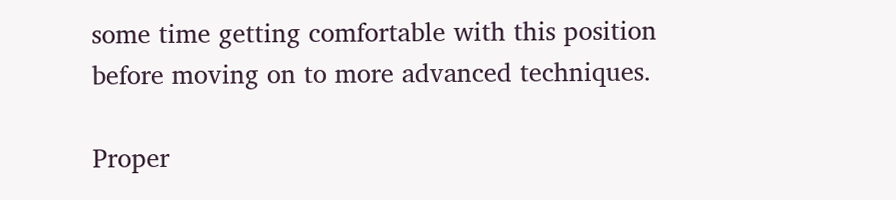some time getting comfortable with this position before moving on to more advanced techniques.

Proper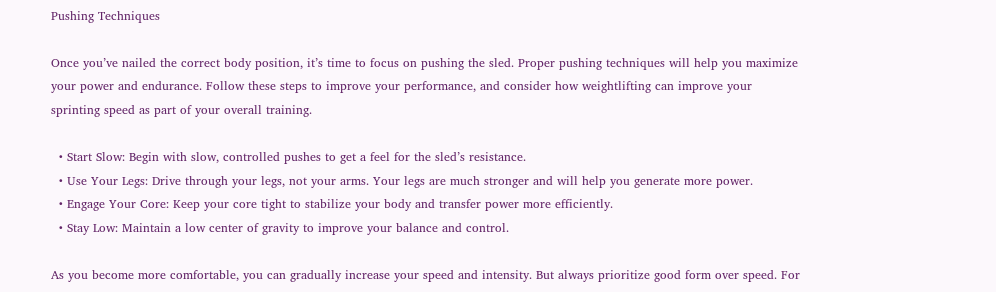Pushing Techniques

Once you’ve nailed the correct body position, it’s time to focus on pushing the sled. Proper pushing techniques will help you maximize your power and endurance. Follow these steps to improve your performance, and consider how weightlifting can improve your sprinting speed as part of your overall training.

  • Start Slow: Begin with slow, controlled pushes to get a feel for the sled’s resistance.
  • Use Your Legs: Drive through your legs, not your arms. Your legs are much stronger and will help you generate more power.
  • Engage Your Core: Keep your core tight to stabilize your body and transfer power more efficiently.
  • Stay Low: Maintain a low center of gravity to improve your balance and control.

As you become more comfortable, you can gradually increase your speed and intensity. But always prioritize good form over speed. For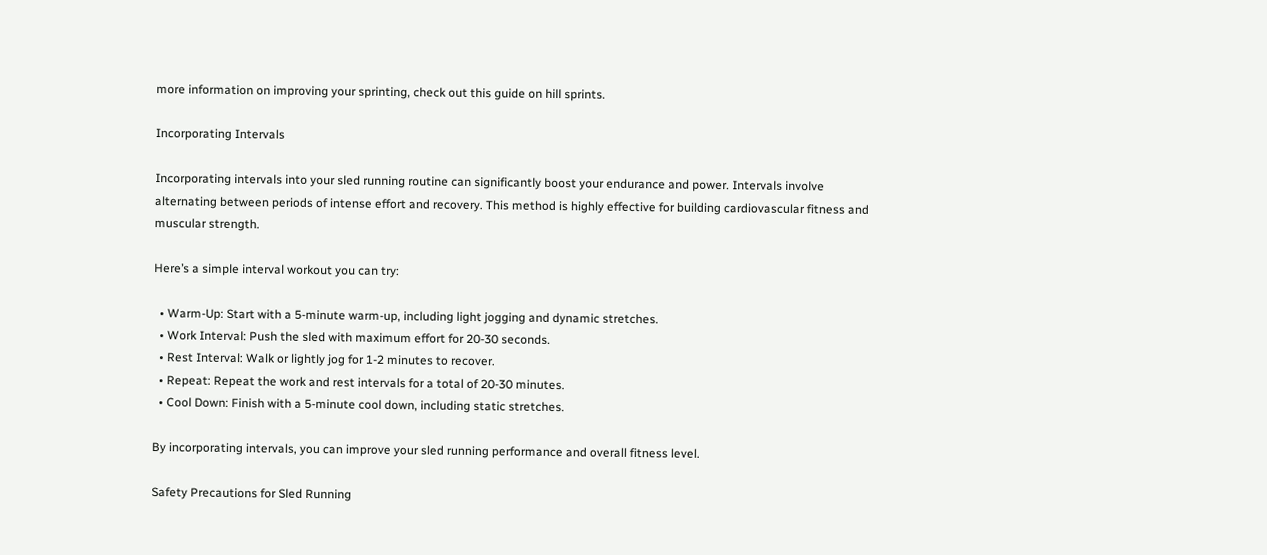more information on improving your sprinting, check out this guide on hill sprints.

Incorporating Intervals

Incorporating intervals into your sled running routine can significantly boost your endurance and power. Intervals involve alternating between periods of intense effort and recovery. This method is highly effective for building cardiovascular fitness and muscular strength.

Here’s a simple interval workout you can try:

  • Warm-Up: Start with a 5-minute warm-up, including light jogging and dynamic stretches.
  • Work Interval: Push the sled with maximum effort for 20-30 seconds.
  • Rest Interval: Walk or lightly jog for 1-2 minutes to recover.
  • Repeat: Repeat the work and rest intervals for a total of 20-30 minutes.
  • Cool Down: Finish with a 5-minute cool down, including static stretches.

By incorporating intervals, you can improve your sled running performance and overall fitness level.

Safety Precautions for Sled Running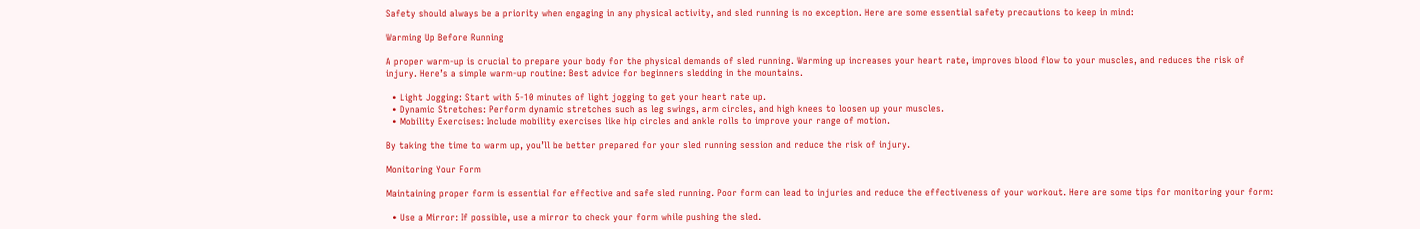Safety should always be a priority when engaging in any physical activity, and sled running is no exception. Here are some essential safety precautions to keep in mind:

Warming Up Before Running

A proper warm-up is crucial to prepare your body for the physical demands of sled running. Warming up increases your heart rate, improves blood flow to your muscles, and reduces the risk of injury. Here’s a simple warm-up routine: Best advice for beginners sledding in the mountains.

  • Light Jogging: Start with 5-10 minutes of light jogging to get your heart rate up.
  • Dynamic Stretches: Perform dynamic stretches such as leg swings, arm circles, and high knees to loosen up your muscles.
  • Mobility Exercises: Include mobility exercises like hip circles and ankle rolls to improve your range of motion.

By taking the time to warm up, you’ll be better prepared for your sled running session and reduce the risk of injury.

Monitoring Your Form

Maintaining proper form is essential for effective and safe sled running. Poor form can lead to injuries and reduce the effectiveness of your workout. Here are some tips for monitoring your form:

  • Use a Mirror: If possible, use a mirror to check your form while pushing the sled.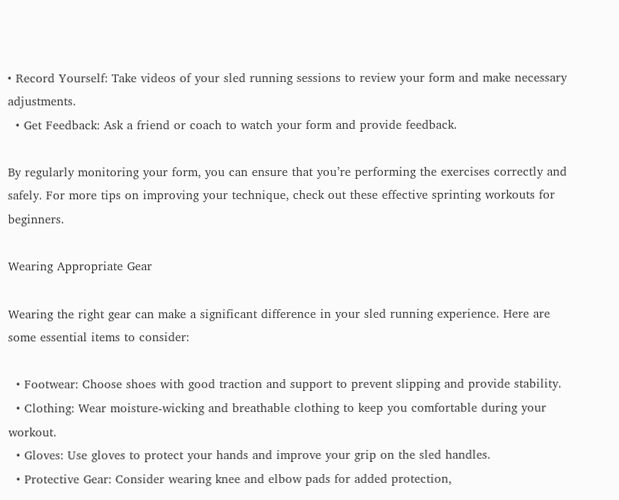• Record Yourself: Take videos of your sled running sessions to review your form and make necessary adjustments.
  • Get Feedback: Ask a friend or coach to watch your form and provide feedback.

By regularly monitoring your form, you can ensure that you’re performing the exercises correctly and safely. For more tips on improving your technique, check out these effective sprinting workouts for beginners.

Wearing Appropriate Gear

Wearing the right gear can make a significant difference in your sled running experience. Here are some essential items to consider:

  • Footwear: Choose shoes with good traction and support to prevent slipping and provide stability.
  • Clothing: Wear moisture-wicking and breathable clothing to keep you comfortable during your workout.
  • Gloves: Use gloves to protect your hands and improve your grip on the sled handles.
  • Protective Gear: Consider wearing knee and elbow pads for added protection,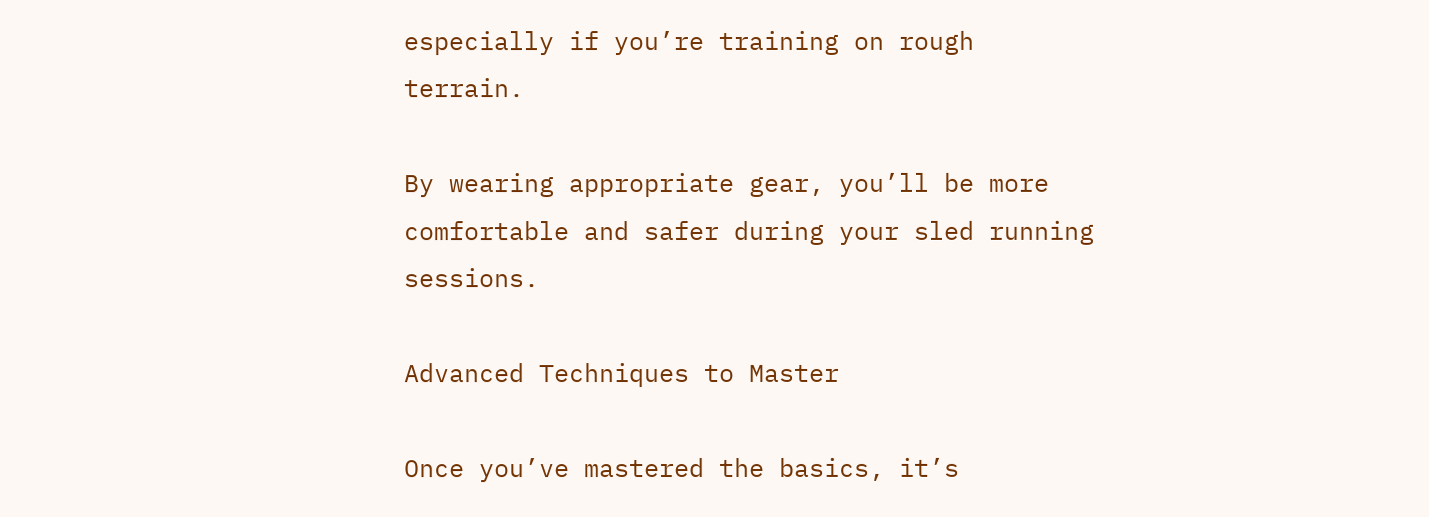especially if you’re training on rough terrain.

By wearing appropriate gear, you’ll be more comfortable and safer during your sled running sessions.

Advanced Techniques to Master

Once you’ve mastered the basics, it’s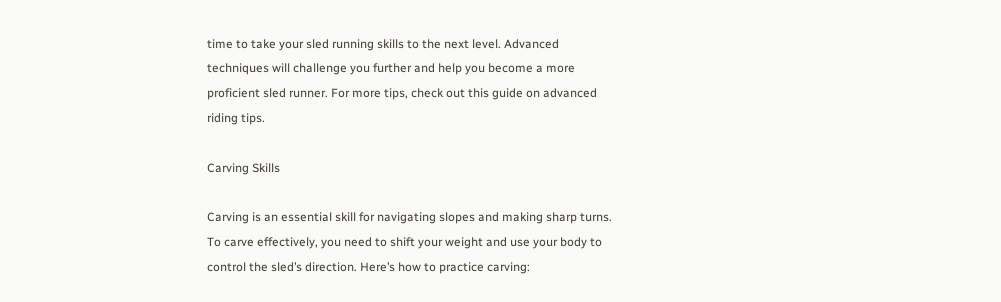time to take your sled running skills to the next level. Advanced techniques will challenge you further and help you become a more proficient sled runner. For more tips, check out this guide on advanced riding tips.

Carving Skills

Carving is an essential skill for navigating slopes and making sharp turns. To carve effectively, you need to shift your weight and use your body to control the sled’s direction. Here’s how to practice carving: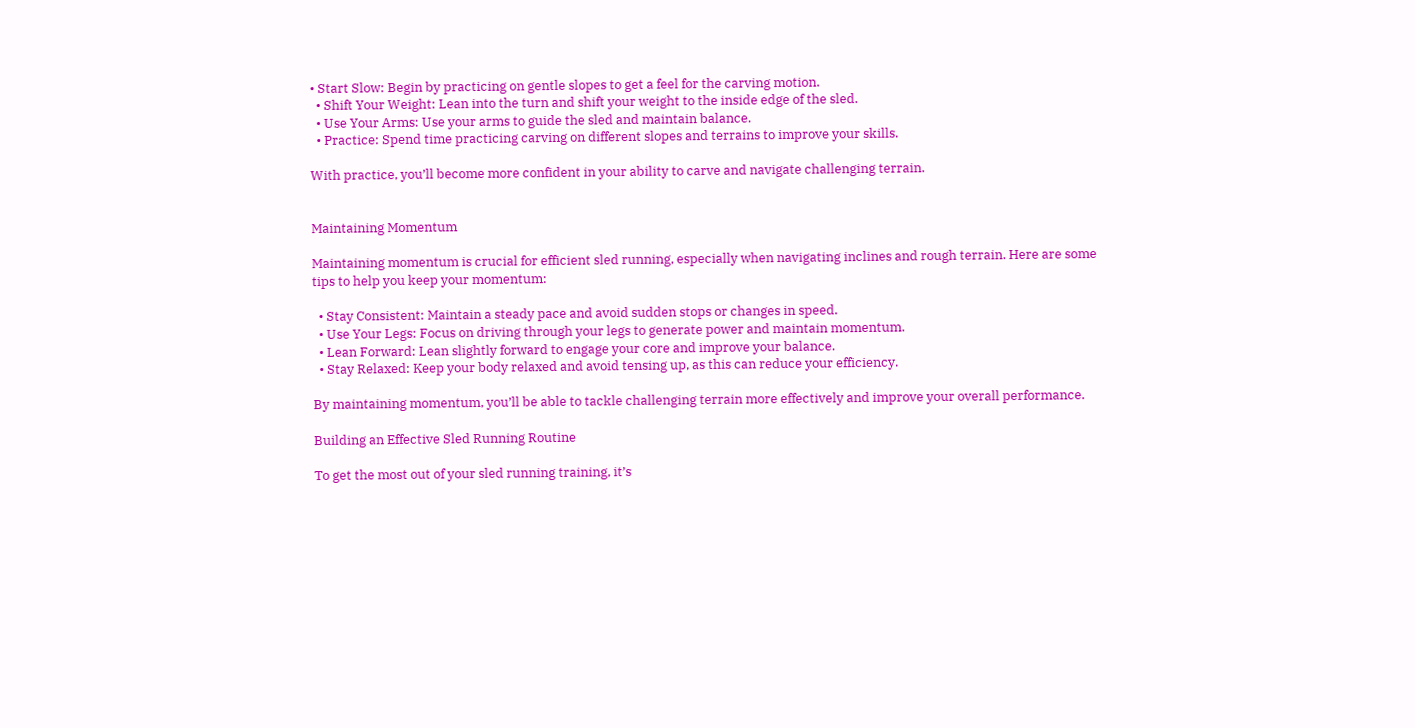• Start Slow: Begin by practicing on gentle slopes to get a feel for the carving motion.
  • Shift Your Weight: Lean into the turn and shift your weight to the inside edge of the sled.
  • Use Your Arms: Use your arms to guide the sled and maintain balance.
  • Practice: Spend time practicing carving on different slopes and terrains to improve your skills.

With practice, you’ll become more confident in your ability to carve and navigate challenging terrain.


Maintaining Momentum

Maintaining momentum is crucial for efficient sled running, especially when navigating inclines and rough terrain. Here are some tips to help you keep your momentum:

  • Stay Consistent: Maintain a steady pace and avoid sudden stops or changes in speed.
  • Use Your Legs: Focus on driving through your legs to generate power and maintain momentum.
  • Lean Forward: Lean slightly forward to engage your core and improve your balance.
  • Stay Relaxed: Keep your body relaxed and avoid tensing up, as this can reduce your efficiency.

By maintaining momentum, you’ll be able to tackle challenging terrain more effectively and improve your overall performance.

Building an Effective Sled Running Routine

To get the most out of your sled running training, it’s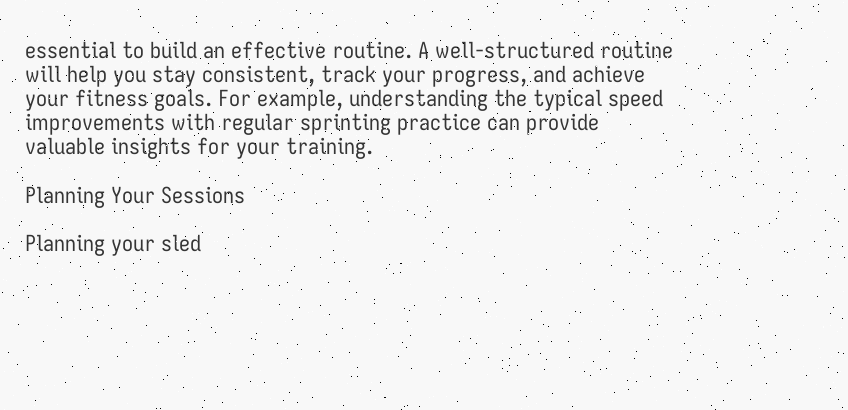essential to build an effective routine. A well-structured routine will help you stay consistent, track your progress, and achieve your fitness goals. For example, understanding the typical speed improvements with regular sprinting practice can provide valuable insights for your training.

Planning Your Sessions

Planning your sled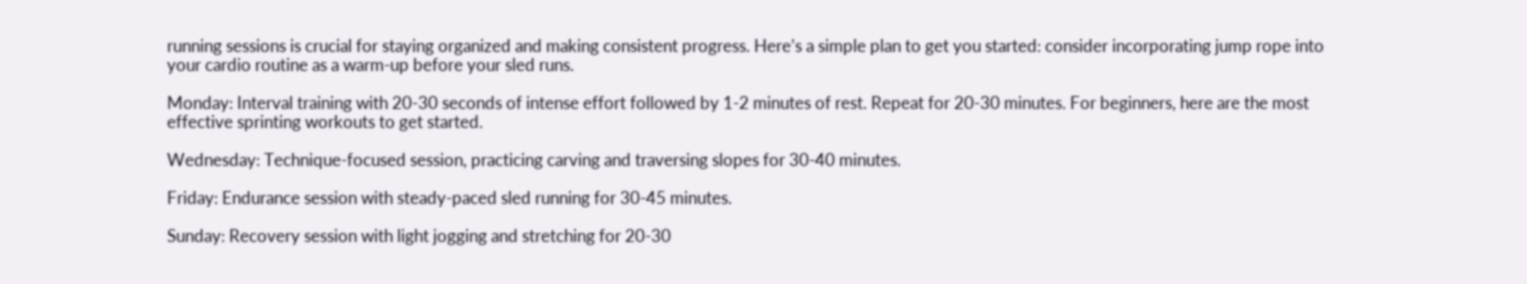running sessions is crucial for staying organized and making consistent progress. Here’s a simple plan to get you started: consider incorporating jump rope into your cardio routine as a warm-up before your sled runs.

Monday: Interval training with 20-30 seconds of intense effort followed by 1-2 minutes of rest. Repeat for 20-30 minutes. For beginners, here are the most effective sprinting workouts to get started.

Wednesday: Technique-focused session, practicing carving and traversing slopes for 30-40 minutes.

Friday: Endurance session with steady-paced sled running for 30-45 minutes.

Sunday: Recovery session with light jogging and stretching for 20-30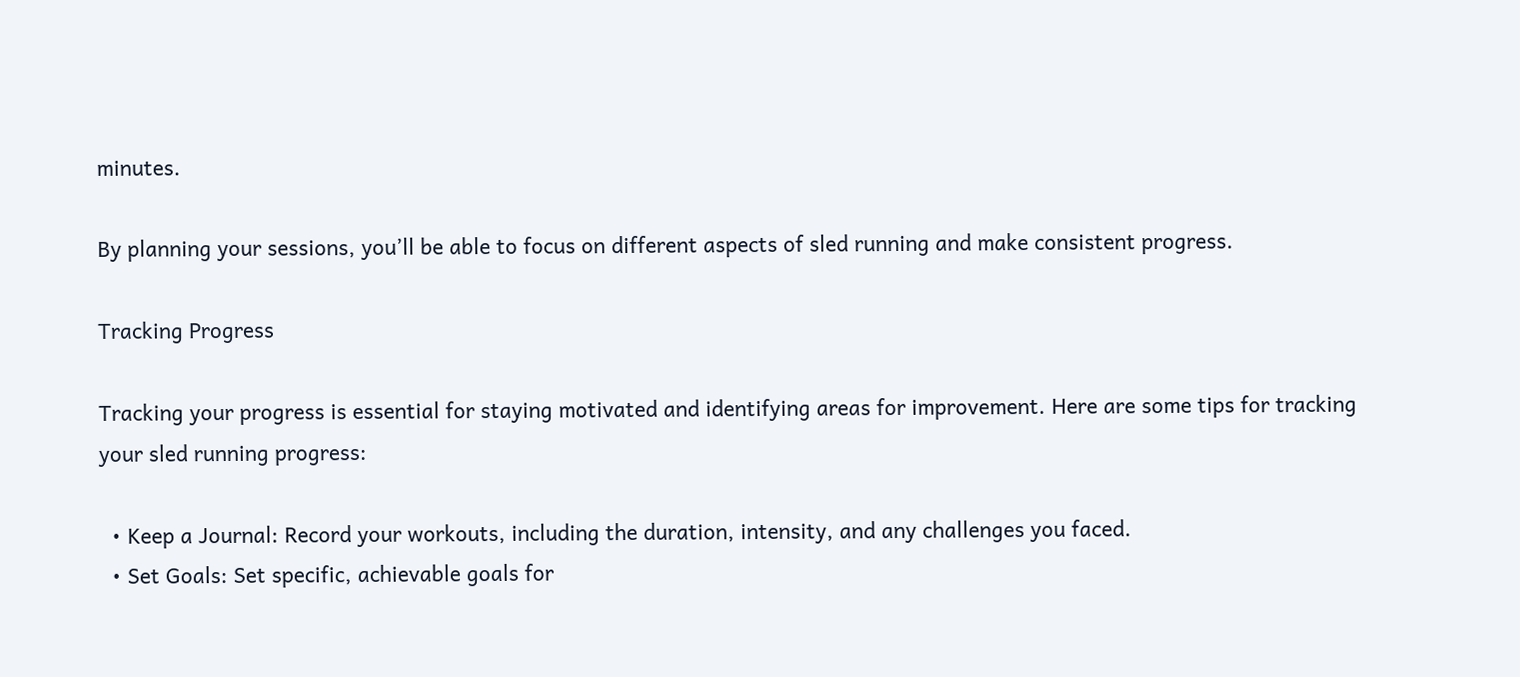minutes.

By planning your sessions, you’ll be able to focus on different aspects of sled running and make consistent progress.

Tracking Progress

Tracking your progress is essential for staying motivated and identifying areas for improvement. Here are some tips for tracking your sled running progress:

  • Keep a Journal: Record your workouts, including the duration, intensity, and any challenges you faced.
  • Set Goals: Set specific, achievable goals for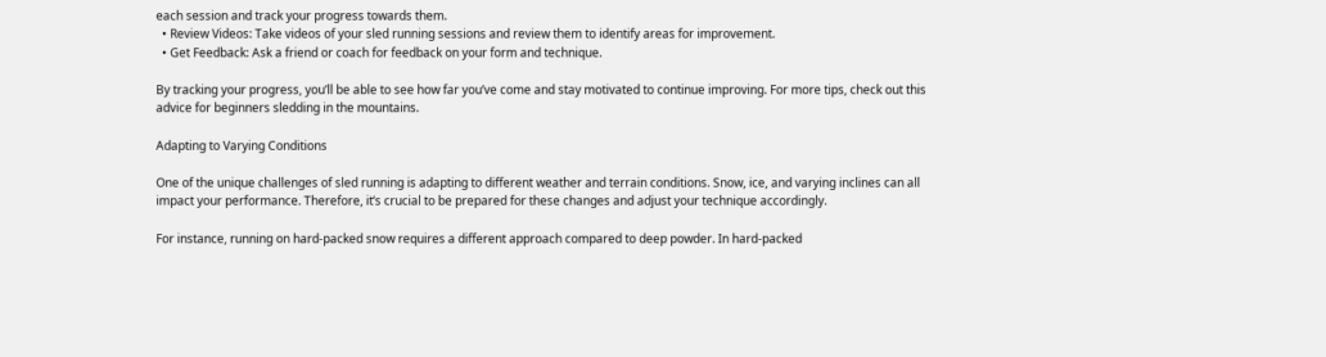each session and track your progress towards them.
  • Review Videos: Take videos of your sled running sessions and review them to identify areas for improvement.
  • Get Feedback: Ask a friend or coach for feedback on your form and technique.

By tracking your progress, you’ll be able to see how far you’ve come and stay motivated to continue improving. For more tips, check out this advice for beginners sledding in the mountains.

Adapting to Varying Conditions

One of the unique challenges of sled running is adapting to different weather and terrain conditions. Snow, ice, and varying inclines can all impact your performance. Therefore, it’s crucial to be prepared for these changes and adjust your technique accordingly.

For instance, running on hard-packed snow requires a different approach compared to deep powder. In hard-packed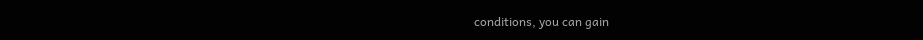conditions, you can gain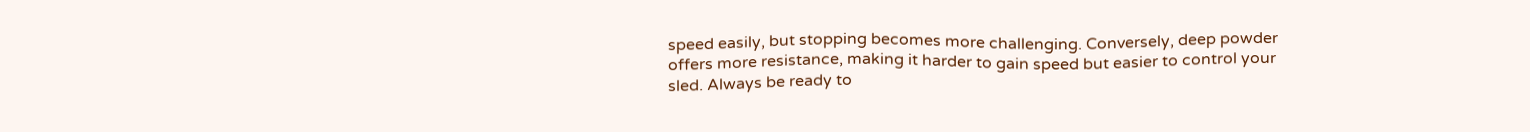speed easily, but stopping becomes more challenging. Conversely, deep powder offers more resistance, making it harder to gain speed but easier to control your sled. Always be ready to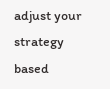adjust your strategy based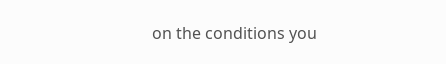on the conditions you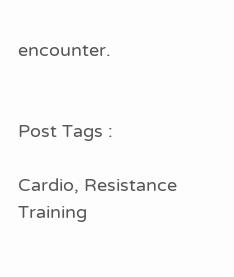encounter.


Post Tags :

Cardio, Resistance Training